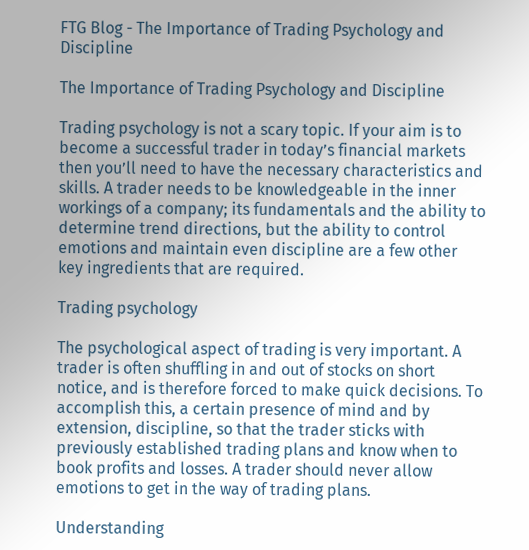FTG Blog - The Importance of Trading Psychology and Discipline

The Importance of Trading Psychology and Discipline

Trading psychology is not a scary topic. If your aim is to become a successful trader in today’s financial markets then you’ll need to have the necessary characteristics and skills. A trader needs to be knowledgeable in the inner workings of a company; its fundamentals and the ability to determine trend directions, but the ability to control emotions and maintain even discipline are a few other key ingredients that are required.

Trading psychology

The psychological aspect of trading is very important. A trader is often shuffling in and out of stocks on short notice, and is therefore forced to make quick decisions. To accomplish this, a certain presence of mind and by extension, discipline, so that the trader sticks with previously established trading plans and know when to book profits and losses. A trader should never allow emotions to get in the way of trading plans.

Understanding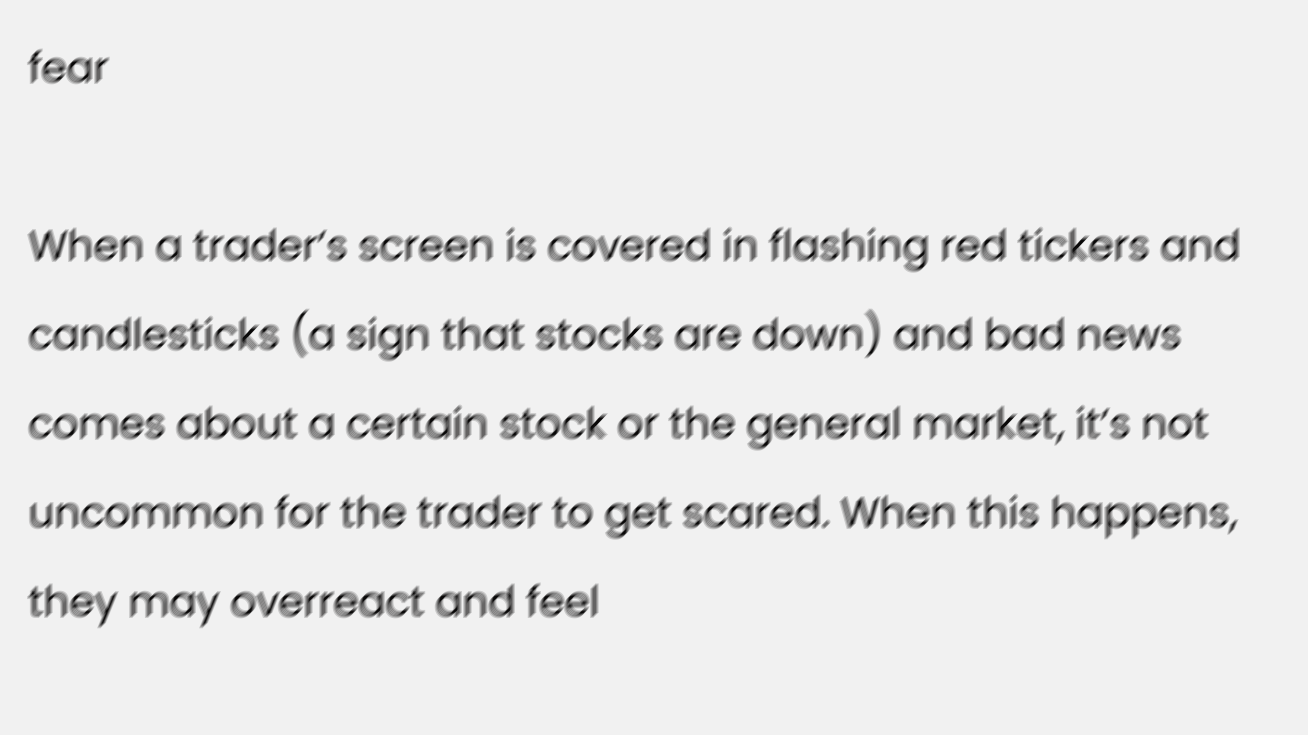fear

When a trader’s screen is covered in flashing red tickers and candlesticks (a sign that stocks are down) and bad news comes about a certain stock or the general market, it’s not uncommon for the trader to get scared. When this happens, they may overreact and feel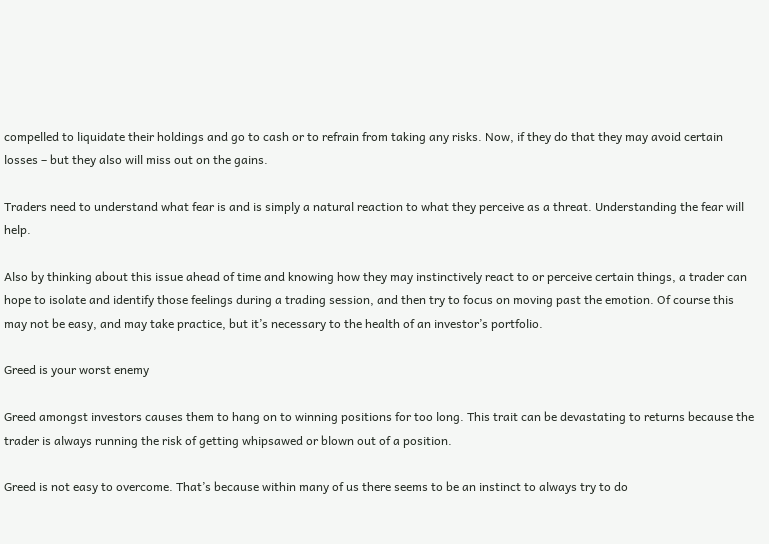compelled to liquidate their holdings and go to cash or to refrain from taking any risks. Now, if they do that they may avoid certain losses – but they also will miss out on the gains.

Traders need to understand what fear is and is simply a natural reaction to what they perceive as a threat. Understanding the fear will help.

Also by thinking about this issue ahead of time and knowing how they may instinctively react to or perceive certain things, a trader can hope to isolate and identify those feelings during a trading session, and then try to focus on moving past the emotion. Of course this may not be easy, and may take practice, but it’s necessary to the health of an investor’s portfolio.

Greed is your worst enemy

Greed amongst investors causes them to hang on to winning positions for too long. This trait can be devastating to returns because the trader is always running the risk of getting whipsawed or blown out of a position.

Greed is not easy to overcome. That’s because within many of us there seems to be an instinct to always try to do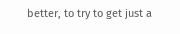better, to try to get just a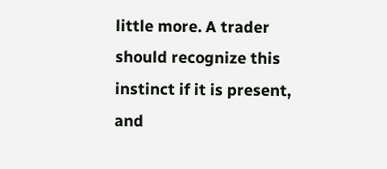little more. A trader should recognize this instinct if it is present, and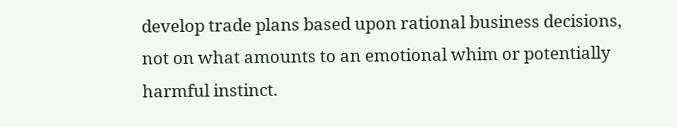develop trade plans based upon rational business decisions, not on what amounts to an emotional whim or potentially harmful instinct.